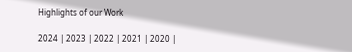Highlights of our Work

2024 | 2023 | 2022 | 2021 | 2020 |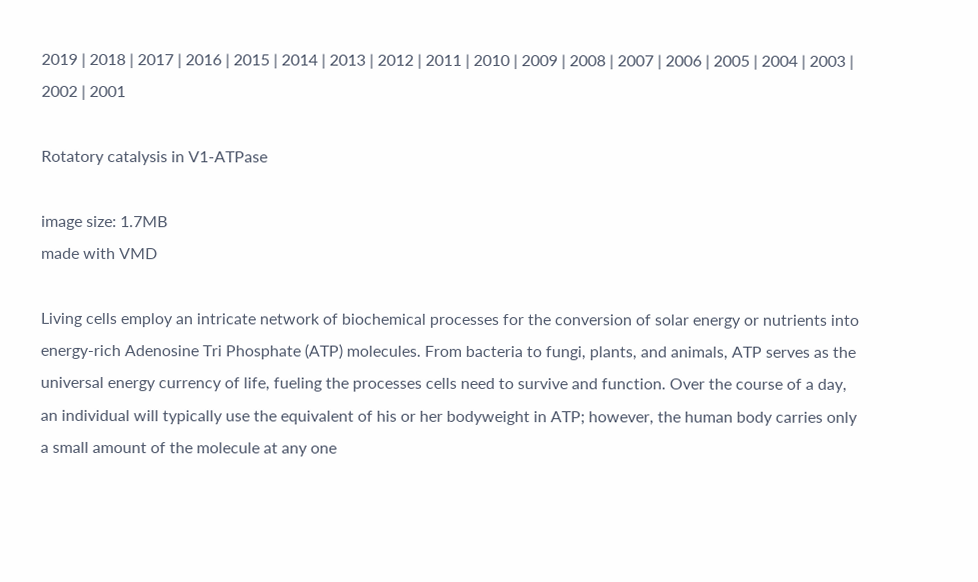2019 | 2018 | 2017 | 2016 | 2015 | 2014 | 2013 | 2012 | 2011 | 2010 | 2009 | 2008 | 2007 | 2006 | 2005 | 2004 | 2003 | 2002 | 2001

Rotatory catalysis in V1-ATPase

image size: 1.7MB
made with VMD

Living cells employ an intricate network of biochemical processes for the conversion of solar energy or nutrients into energy-rich Adenosine Tri Phosphate (ATP) molecules. From bacteria to fungi, plants, and animals, ATP serves as the universal energy currency of life, fueling the processes cells need to survive and function. Over the course of a day, an individual will typically use the equivalent of his or her bodyweight in ATP; however, the human body carries only a small amount of the molecule at any one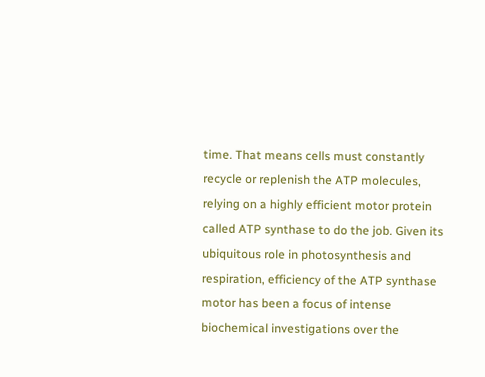time. That means cells must constantly recycle or replenish the ATP molecules, relying on a highly efficient motor protein called ATP synthase to do the job. Given its ubiquitous role in photosynthesis and respiration, efficiency of the ATP synthase motor has been a focus of intense biochemical investigations over the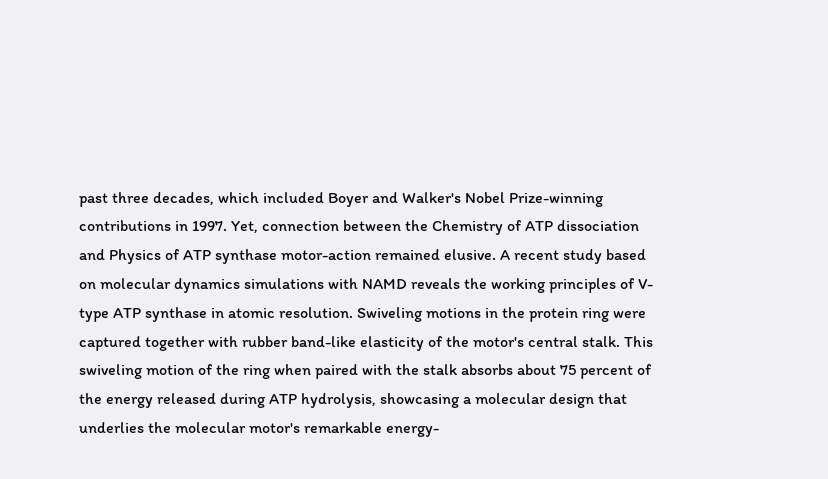past three decades, which included Boyer and Walker's Nobel Prize-winning contributions in 1997. Yet, connection between the Chemistry of ATP dissociation and Physics of ATP synthase motor-action remained elusive. A recent study based on molecular dynamics simulations with NAMD reveals the working principles of V-type ATP synthase in atomic resolution. Swiveling motions in the protein ring were captured together with rubber band-like elasticity of the motor's central stalk. This swiveling motion of the ring when paired with the stalk absorbs about 75 percent of the energy released during ATP hydrolysis, showcasing a molecular design that underlies the molecular motor's remarkable energy-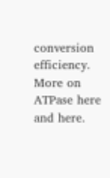conversion efficiency. More on ATPase here and here.